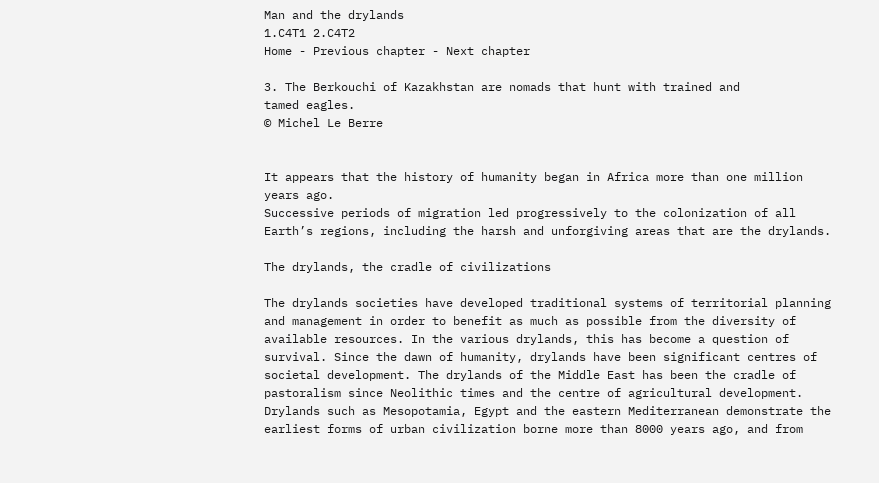Man and the drylands
1.C4T1 2.C4T2
Home - Previous chapter - Next chapter

3. The Berkouchi of Kazakhstan are nomads that hunt with trained and
tamed eagles.
© Michel Le Berre


It appears that the history of humanity began in Africa more than one million years ago.
Successive periods of migration led progressively to the colonization of all Earth’s regions, including the harsh and unforgiving areas that are the drylands.

The drylands, the cradle of civilizations

The drylands societies have developed traditional systems of territorial planning and management in order to benefit as much as possible from the diversity of available resources. In the various drylands, this has become a question of survival. Since the dawn of humanity, drylands have been significant centres of societal development. The drylands of the Middle East has been the cradle of pastoralism since Neolithic times and the centre of agricultural development. Drylands such as Mesopotamia, Egypt and the eastern Mediterranean demonstrate the earliest forms of urban civilization borne more than 8000 years ago, and from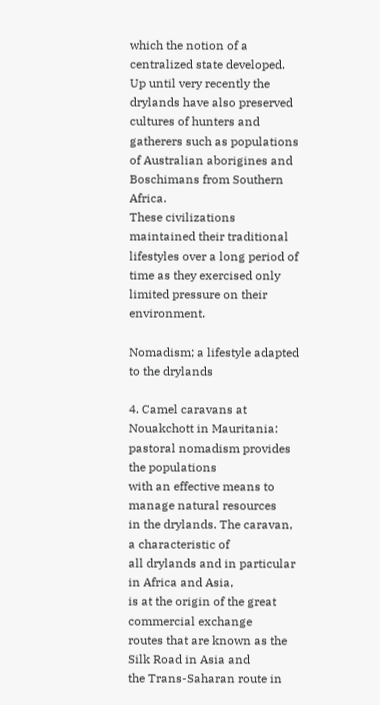which the notion of a centralized state developed. Up until very recently the drylands have also preserved cultures of hunters and gatherers such as populations of Australian aborigines and Boschimans from Southern Africa.
These civilizations maintained their traditional lifestyles over a long period of time as they exercised only limited pressure on their environment.

Nomadism; a lifestyle adapted to the drylands

4. Camel caravans at Nouakchott in Mauritania:
pastoral nomadism provides the populations
with an effective means to manage natural resources
in the drylands. The caravan, a characteristic of
all drylands and in particular in Africa and Asia,
is at the origin of the great commercial exchange
routes that are known as the Silk Road in Asia and
the Trans-Saharan route in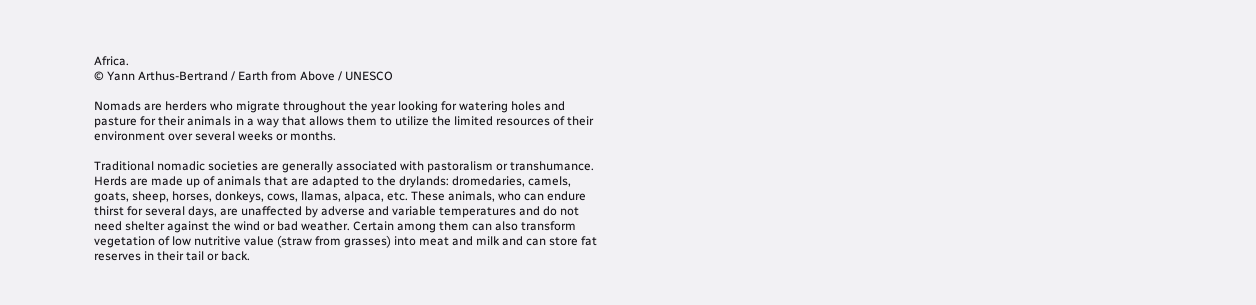Africa.
© Yann Arthus-Bertrand / Earth from Above / UNESCO

Nomads are herders who migrate throughout the year looking for watering holes and pasture for their animals in a way that allows them to utilize the limited resources of their environment over several weeks or months.

Traditional nomadic societies are generally associated with pastoralism or transhumance. Herds are made up of animals that are adapted to the drylands: dromedaries, camels, goats, sheep, horses, donkeys, cows, llamas, alpaca, etc. These animals, who can endure thirst for several days, are unaffected by adverse and variable temperatures and do not need shelter against the wind or bad weather. Certain among them can also transform vegetation of low nutritive value (straw from grasses) into meat and milk and can store fat reserves in their tail or back.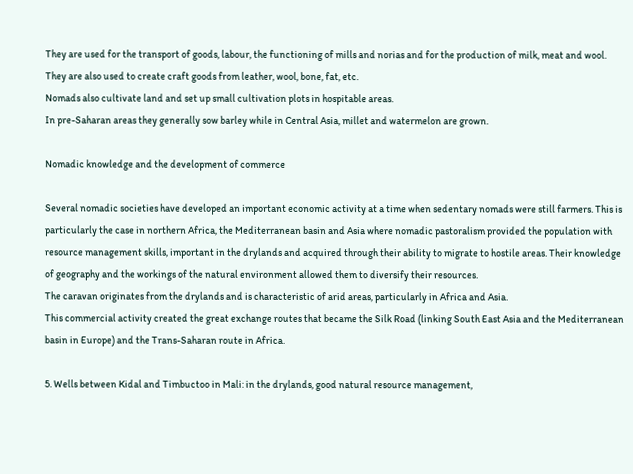They are used for the transport of goods, labour, the functioning of mills and norias and for the production of milk, meat and wool. They are also used to create craft goods from leather, wool, bone, fat, etc.
Nomads also cultivate land and set up small cultivation plots in hospitable areas.
In pre-Saharan areas they generally sow barley while in Central Asia, millet and watermelon are grown.

Nomadic knowledge and the development of commerce

Several nomadic societies have developed an important economic activity at a time when sedentary nomads were still farmers. This is particularly the case in northern Africa, the Mediterranean basin and Asia where nomadic pastoralism provided the population with resource management skills, important in the drylands and acquired through their ability to migrate to hostile areas. Their knowledge of geography and the workings of the natural environment allowed them to diversify their resources.
The caravan originates from the drylands and is characteristic of arid areas, particularly in Africa and Asia.
This commercial activity created the great exchange routes that became the Silk Road (linking South East Asia and the Mediterranean basin in Europe) and the Trans-Saharan route in Africa.

5. Wells between Kidal and Timbuctoo in Mali: in the drylands, good natural resource management,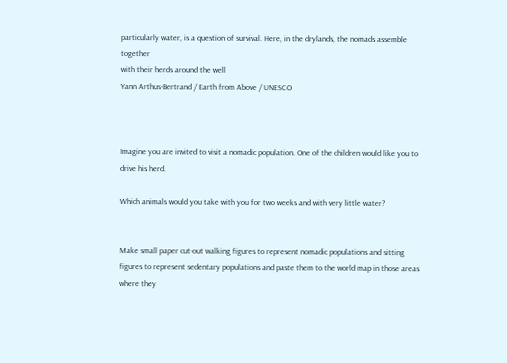particularly water, is a question of survival. Here, in the drylands, the nomads assemble together
with their herds around the well
Yann Arthus-Bertrand / Earth from Above / UNESCO



Imagine you are invited to visit a nomadic population. One of the children would like you to drive his herd.

Which animals would you take with you for two weeks and with very little water?


Make small paper cut-out walking figures to represent nomadic populations and sitting figures to represent sedentary populations and paste them to the world map in those areas where they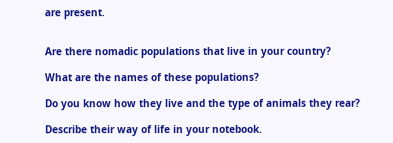are present.


Are there nomadic populations that live in your country?

What are the names of these populations?

Do you know how they live and the type of animals they rear?

Describe their way of life in your notebook.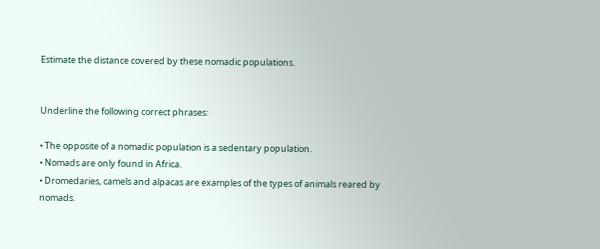Estimate the distance covered by these nomadic populations.


Underline the following correct phrases:

• The opposite of a nomadic population is a sedentary population.
• Nomads are only found in Africa.
• Dromedaries, camels and alpacas are examples of the types of animals reared by nomads.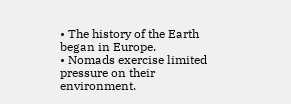• The history of the Earth began in Europe.
• Nomads exercise limited pressure on their environment.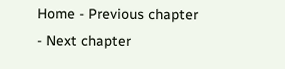Home - Previous chapter - Next chapter